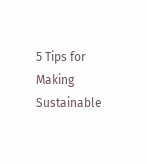5 Tips for Making Sustainable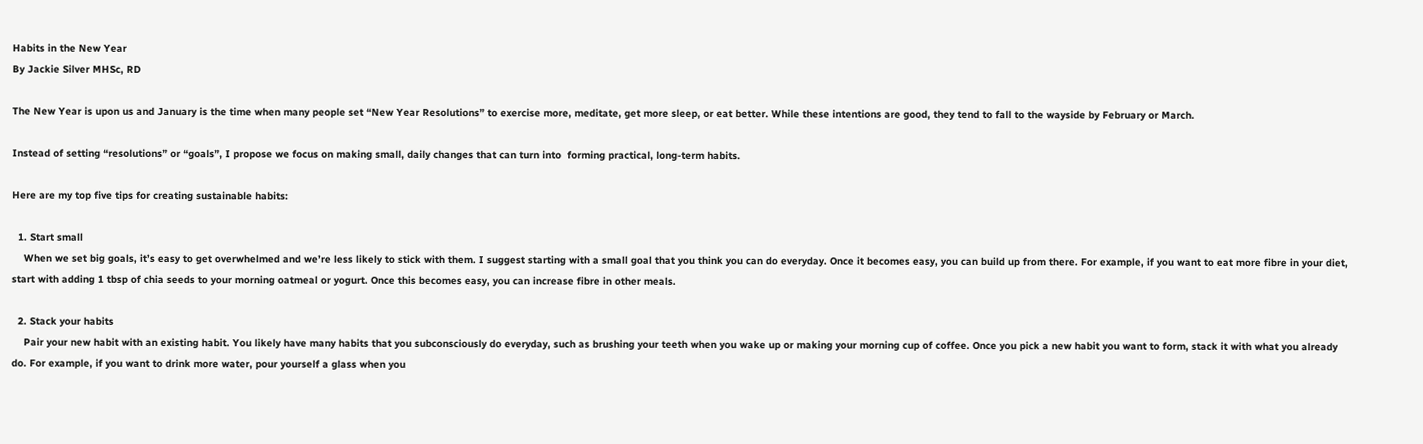Habits in the New Year
By Jackie Silver MHSc, RD

The New Year is upon us and January is the time when many people set “New Year Resolutions” to exercise more, meditate, get more sleep, or eat better. While these intentions are good, they tend to fall to the wayside by February or March.

Instead of setting “resolutions” or “goals”, I propose we focus on making small, daily changes that can turn into  forming practical, long-term habits.

Here are my top five tips for creating sustainable habits:

  1. Start small
    When we set big goals, it’s easy to get overwhelmed and we’re less likely to stick with them. I suggest starting with a small goal that you think you can do everyday. Once it becomes easy, you can build up from there. For example, if you want to eat more fibre in your diet, start with adding 1 tbsp of chia seeds to your morning oatmeal or yogurt. Once this becomes easy, you can increase fibre in other meals.

  2. Stack your habits
    Pair your new habit with an existing habit. You likely have many habits that you subconsciously do everyday, such as brushing your teeth when you wake up or making your morning cup of coffee. Once you pick a new habit you want to form, stack it with what you already do. For example, if you want to drink more water, pour yourself a glass when you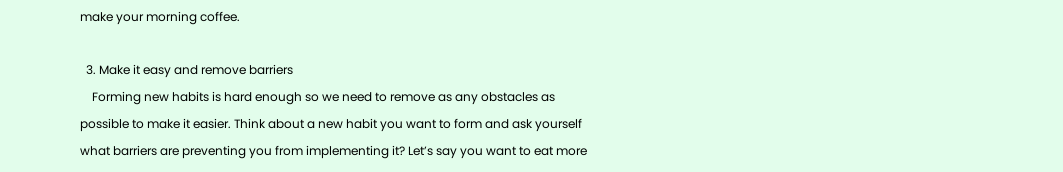make your morning coffee.

  3. Make it easy and remove barriers
    Forming new habits is hard enough so we need to remove as any obstacles as possible to make it easier. Think about a new habit you want to form and ask yourself what barriers are preventing you from implementing it? Let’s say you want to eat more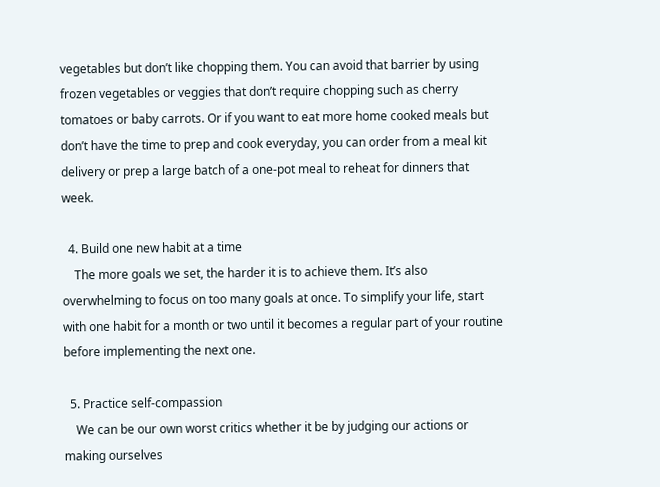vegetables but don’t like chopping them. You can avoid that barrier by using frozen vegetables or veggies that don’t require chopping such as cherry tomatoes or baby carrots. Or if you want to eat more home cooked meals but don’t have the time to prep and cook everyday, you can order from a meal kit delivery or prep a large batch of a one-pot meal to reheat for dinners that week.

  4. Build one new habit at a time
    The more goals we set, the harder it is to achieve them. It’s also overwhelming to focus on too many goals at once. To simplify your life, start with one habit for a month or two until it becomes a regular part of your routine before implementing the next one.

  5. Practice self-compassion
    We can be our own worst critics whether it be by judging our actions or making ourselves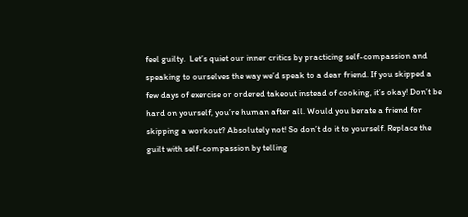feel guilty.  Let’s quiet our inner critics by practicing self-compassion and speaking to ourselves the way we’d speak to a dear friend. If you skipped a few days of exercise or ordered takeout instead of cooking, it’s okay! Don’t be hard on yourself, you’re human after all. Would you berate a friend for skipping a workout? Absolutely not! So don’t do it to yourself. Replace the guilt with self-compassion by telling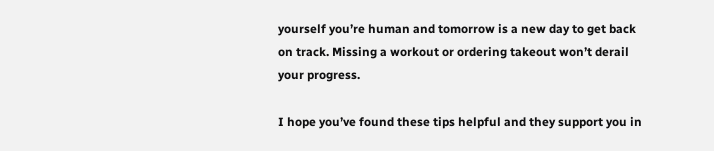yourself you’re human and tomorrow is a new day to get back on track. Missing a workout or ordering takeout won’t derail your progress.

I hope you’ve found these tips helpful and they support you in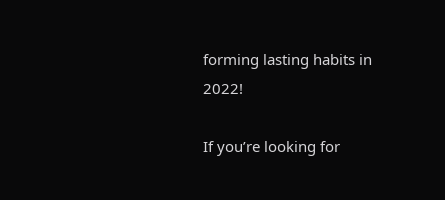forming lasting habits in 2022!

If you’re looking for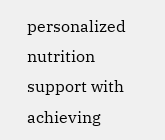personalized nutrition support with achieving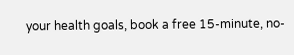your health goals, book a free 15-minute, no-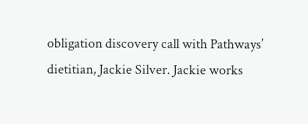obligation discovery call with Pathways’ dietitian, Jackie Silver. Jackie works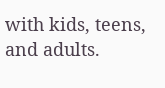with kids, teens, and adults.